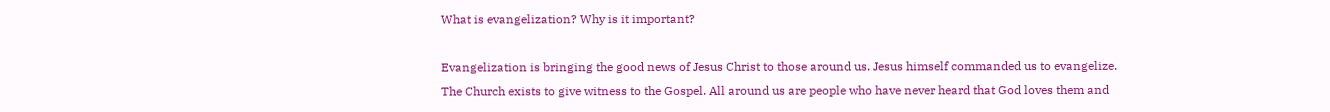What is evangelization? Why is it important?

Evangelization is bringing the good news of Jesus Christ to those around us. Jesus himself commanded us to evangelize. The Church exists to give witness to the Gospel. All around us are people who have never heard that God loves them and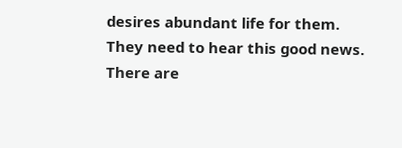desires abundant life for them. They need to hear this good news. There are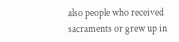also people who received sacraments or grew up in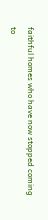faithful homes who have now stopped coming to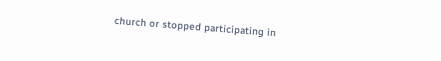church or stopped participating in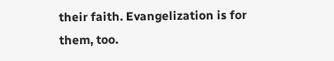their faith. Evangelization is for them, too.